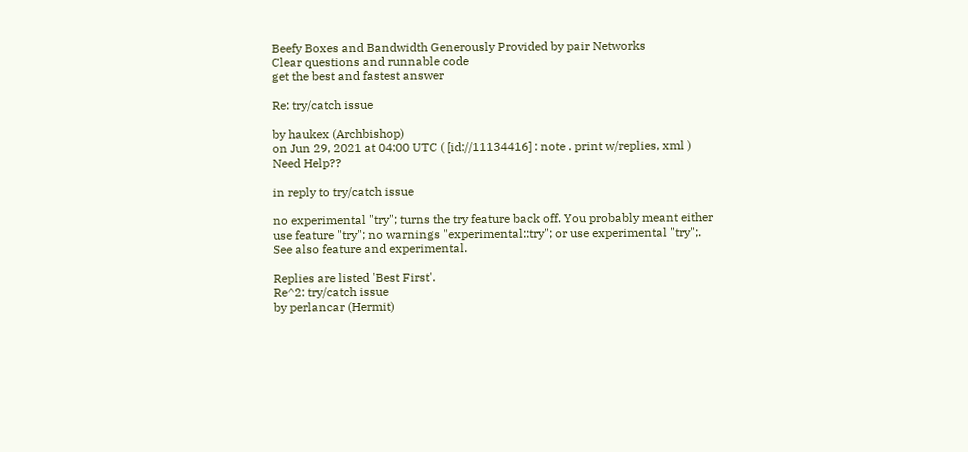Beefy Boxes and Bandwidth Generously Provided by pair Networks
Clear questions and runnable code
get the best and fastest answer

Re: try/catch issue

by haukex (Archbishop)
on Jun 29, 2021 at 04:00 UTC ( [id://11134416] : note . print w/replies, xml ) Need Help??

in reply to try/catch issue

no experimental "try"; turns the try feature back off. You probably meant either use feature "try"; no warnings "experimental::try"; or use experimental "try";. See also feature and experimental.

Replies are listed 'Best First'.
Re^2: try/catch issue
by perlancar (Hermit)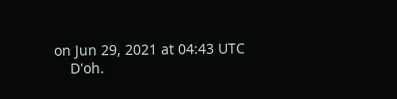on Jun 29, 2021 at 04:43 UTC
    D'oh.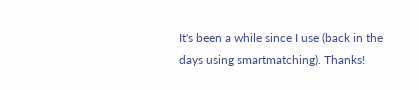It's been a while since I use (back in the days using smartmatching). Thanks!